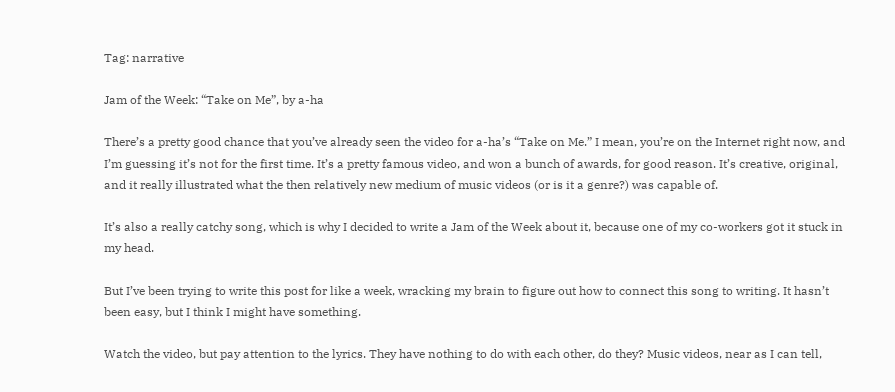Tag: narrative

Jam of the Week: “Take on Me”, by a-ha

There’s a pretty good chance that you’ve already seen the video for a-ha’s “Take on Me.” I mean, you’re on the Internet right now, and I’m guessing it’s not for the first time. It’s a pretty famous video, and won a bunch of awards, for good reason. It’s creative, original, and it really illustrated what the then relatively new medium of music videos (or is it a genre?) was capable of.

It’s also a really catchy song, which is why I decided to write a Jam of the Week about it, because one of my co-workers got it stuck in my head.

But I’ve been trying to write this post for like a week, wracking my brain to figure out how to connect this song to writing. It hasn’t been easy, but I think I might have something.

Watch the video, but pay attention to the lyrics. They have nothing to do with each other, do they? Music videos, near as I can tell,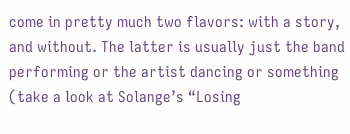come in pretty much two flavors: with a story, and without. The latter is usually just the band performing or the artist dancing or something (take a look at Solange’s “Losing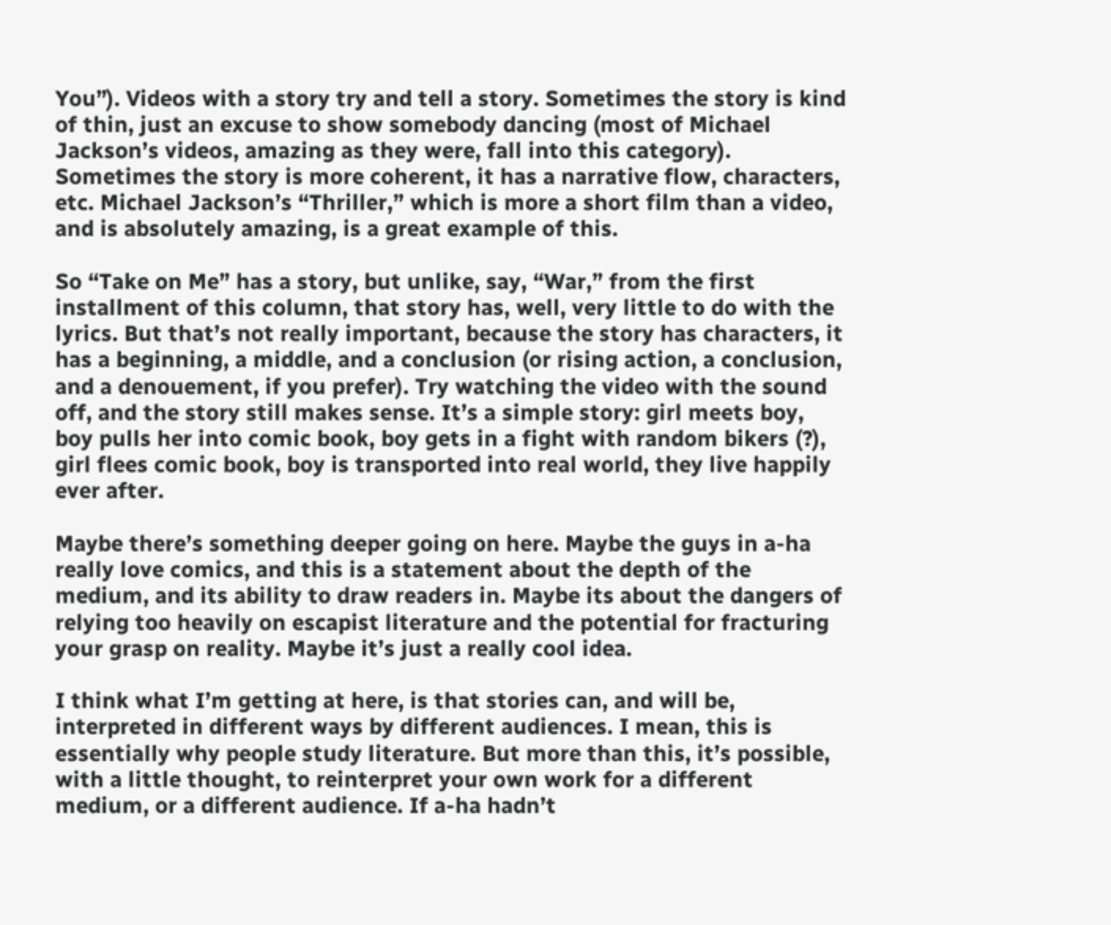You”). Videos with a story try and tell a story. Sometimes the story is kind of thin, just an excuse to show somebody dancing (most of Michael Jackson’s videos, amazing as they were, fall into this category). Sometimes the story is more coherent, it has a narrative flow, characters,  etc. Michael Jackson’s “Thriller,” which is more a short film than a video, and is absolutely amazing, is a great example of this.

So “Take on Me” has a story, but unlike, say, “War,” from the first installment of this column, that story has, well, very little to do with the lyrics. But that’s not really important, because the story has characters, it has a beginning, a middle, and a conclusion (or rising action, a conclusion, and a denouement, if you prefer). Try watching the video with the sound off, and the story still makes sense. It’s a simple story: girl meets boy, boy pulls her into comic book, boy gets in a fight with random bikers (?), girl flees comic book, boy is transported into real world, they live happily ever after.

Maybe there’s something deeper going on here. Maybe the guys in a-ha really love comics, and this is a statement about the depth of the medium, and its ability to draw readers in. Maybe its about the dangers of relying too heavily on escapist literature and the potential for fracturing your grasp on reality. Maybe it’s just a really cool idea.

I think what I’m getting at here, is that stories can, and will be, interpreted in different ways by different audiences. I mean, this is essentially why people study literature. But more than this, it’s possible, with a little thought, to reinterpret your own work for a different medium, or a different audience. If a-ha hadn’t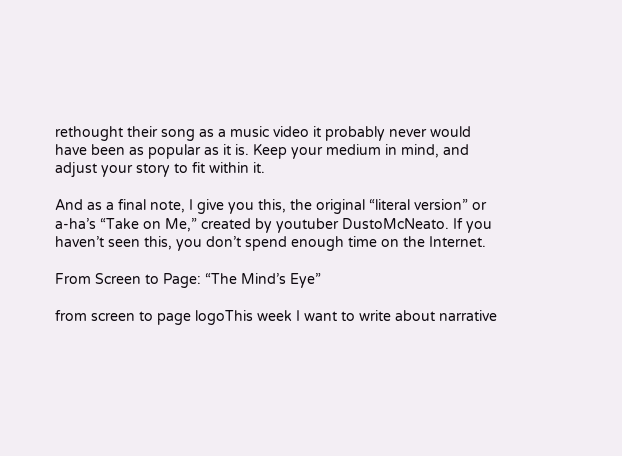rethought their song as a music video it probably never would have been as popular as it is. Keep your medium in mind, and adjust your story to fit within it.

And as a final note, I give you this, the original “literal version” or a-ha’s “Take on Me,” created by youtuber DustoMcNeato. If you haven’t seen this, you don’t spend enough time on the Internet.

From Screen to Page: “The Mind’s Eye”

from screen to page logoThis week I want to write about narrative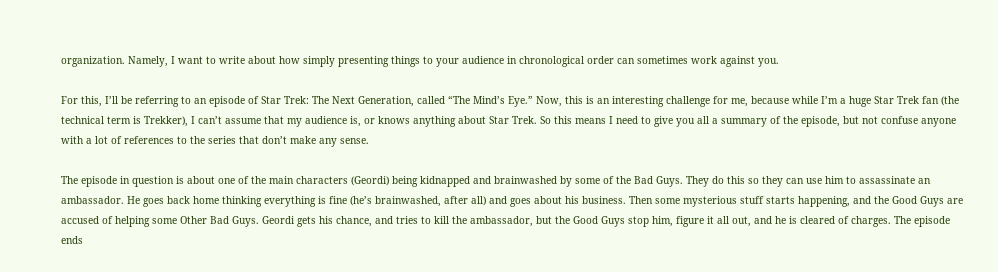organization. Namely, I want to write about how simply presenting things to your audience in chronological order can sometimes work against you.

For this, I’ll be referring to an episode of Star Trek: The Next Generation, called “The Mind’s Eye.” Now, this is an interesting challenge for me, because while I’m a huge Star Trek fan (the technical term is Trekker), I can’t assume that my audience is, or knows anything about Star Trek. So this means I need to give you all a summary of the episode, but not confuse anyone with a lot of references to the series that don’t make any sense.

The episode in question is about one of the main characters (Geordi) being kidnapped and brainwashed by some of the Bad Guys. They do this so they can use him to assassinate an ambassador. He goes back home thinking everything is fine (he’s brainwashed, after all) and goes about his business. Then some mysterious stuff starts happening, and the Good Guys are accused of helping some Other Bad Guys. Geordi gets his chance, and tries to kill the ambassador, but the Good Guys stop him, figure it all out, and he is cleared of charges. The episode ends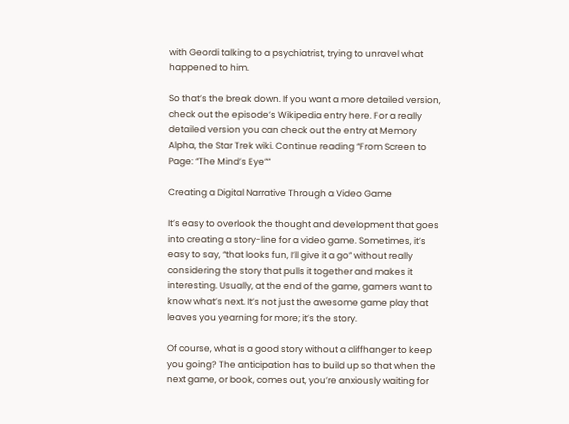with Geordi talking to a psychiatrist, trying to unravel what happened to him.

So that’s the break down. If you want a more detailed version, check out the episode’s Wikipedia entry here. For a really detailed version you can check out the entry at Memory Alpha, the Star Trek wiki. Continue reading “From Screen to Page: “The Mind’s Eye””

Creating a Digital Narrative Through a Video Game

It’s easy to overlook the thought and development that goes into creating a story-line for a video game. Sometimes, it’s easy to say, “that looks fun, I’ll give it a go” without really considering the story that pulls it together and makes it interesting. Usually, at the end of the game, gamers want to know what’s next. It’s not just the awesome game play that leaves you yearning for more; it’s the story.

Of course, what is a good story without a cliffhanger to keep you going? The anticipation has to build up so that when the next game, or book, comes out, you’re anxiously waiting for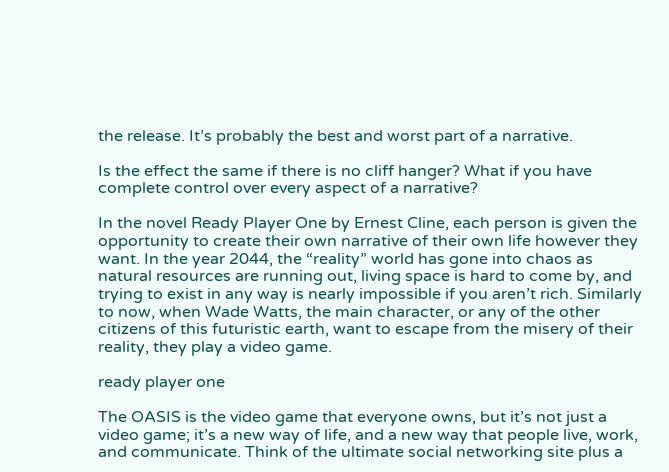the release. It’s probably the best and worst part of a narrative.

Is the effect the same if there is no cliff hanger? What if you have complete control over every aspect of a narrative?

In the novel Ready Player One by Ernest Cline, each person is given the opportunity to create their own narrative of their own life however they want. In the year 2044, the “reality” world has gone into chaos as natural resources are running out, living space is hard to come by, and trying to exist in any way is nearly impossible if you aren’t rich. Similarly to now, when Wade Watts, the main character, or any of the other citizens of this futuristic earth, want to escape from the misery of their reality, they play a video game.

ready player one

The OASIS is the video game that everyone owns, but it’s not just a video game; it’s a new way of life, and a new way that people live, work, and communicate. Think of the ultimate social networking site plus a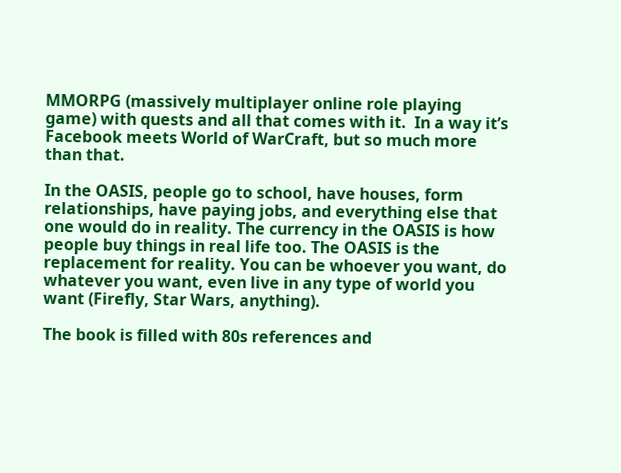MMORPG (massively multiplayer online role playing game) with quests and all that comes with it.  In a way it’s Facebook meets World of WarCraft, but so much more than that.

In the OASIS, people go to school, have houses, form relationships, have paying jobs, and everything else that one would do in reality. The currency in the OASIS is how people buy things in real life too. The OASIS is the replacement for reality. You can be whoever you want, do whatever you want, even live in any type of world you want (Firefly, Star Wars, anything).

The book is filled with 80s references and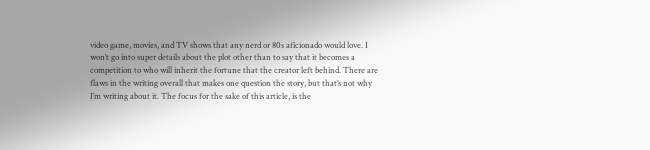video game, movies, and TV shows that any nerd or 80s aficionado would love. I won’t go into super details about the plot other than to say that it becomes a competition to who will inherit the fortune that the creator left behind. There are flaws in the writing overall that makes one question the story, but that’s not why I’m writing about it. The focus for the sake of this article, is the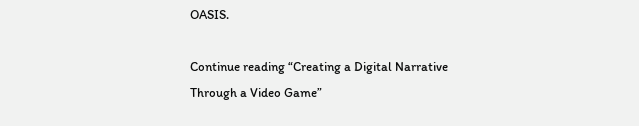OASIS.

Continue reading “Creating a Digital Narrative Through a Video Game”